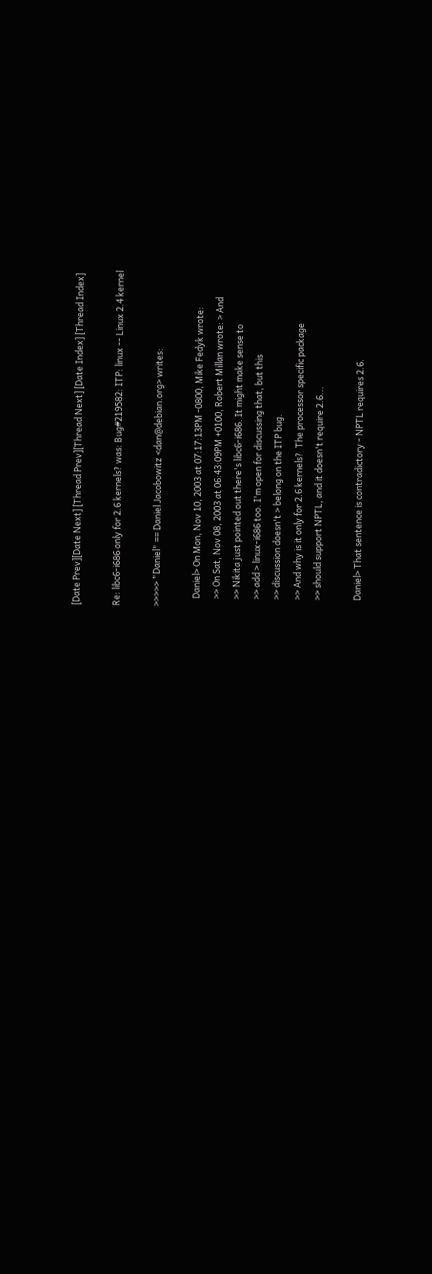[Date Prev][Date Next] [Thread Prev][Thread Next] [Date Index] [Thread Index]

Re: libc6-i686 only for 2.6 kernels? was: Bug#219582: ITP: linux -- Linux 2.4 kernel

>>>>> "Daniel" == Daniel Jacobowitz <dan@debian.org> writes:

    Daniel> On Mon, Nov 10, 2003 at 07:17:13PM -0800, Mike Fedyk wrote:
    >> On Sat, Nov 08, 2003 at 06:43:09PM +0100, Robert Millan wrote: > And
    >> Nikita just pointed out there's libc6-i686. It might make sense to
    >> add > linux-i686 too. I'm open for discussing that, but this
    >> discussion doesn't > belong on the ITP bug.
    >> And why is it only for 2.6 kernels?  The processor specific package
    >> should support NPTL, and it doesn't require 2.6...

    Daniel> That sentence is contradictory - NPTL requires 2.6.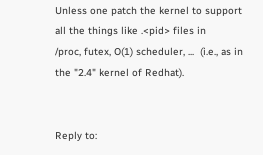Unless one patch the kernel to support all the things like .<pid> files in
/proc, futex, O(1) scheduler, ...  (i.e., as in the "2.4" kernel of Redhat).


Reply to: